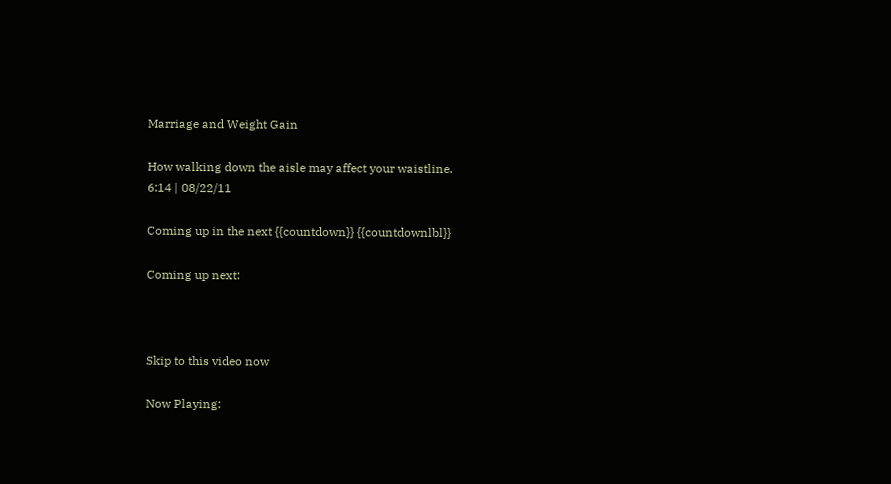Marriage and Weight Gain

How walking down the aisle may affect your waistline.
6:14 | 08/22/11

Coming up in the next {{countdown}} {{countdownlbl}}

Coming up next:



Skip to this video now

Now Playing: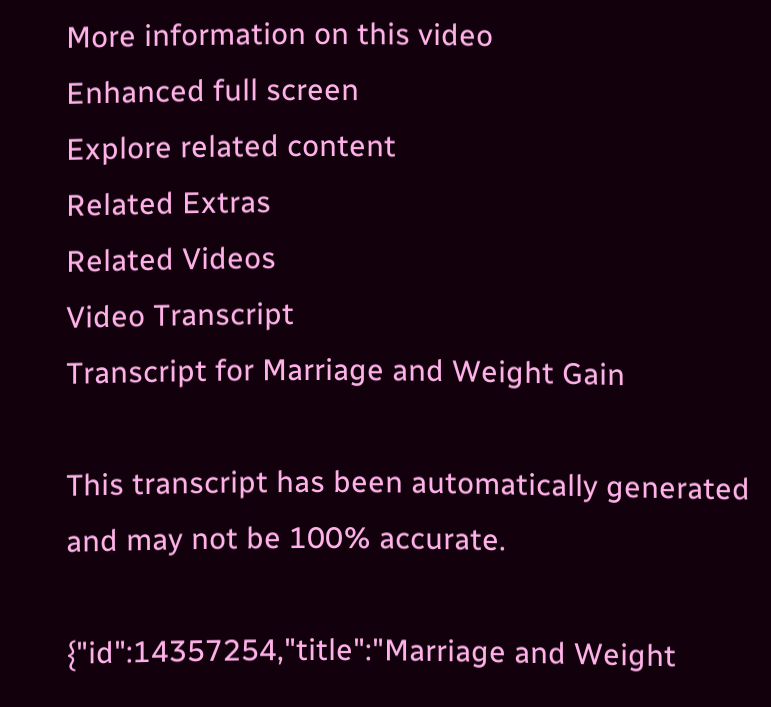More information on this video
Enhanced full screen
Explore related content
Related Extras
Related Videos
Video Transcript
Transcript for Marriage and Weight Gain

This transcript has been automatically generated and may not be 100% accurate.

{"id":14357254,"title":"Marriage and Weight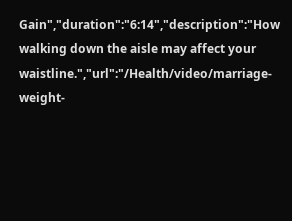Gain","duration":"6:14","description":"How walking down the aisle may affect your waistline.","url":"/Health/video/marriage-weight-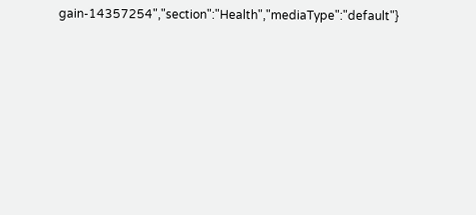gain-14357254","section":"Health","mediaType":"default"}